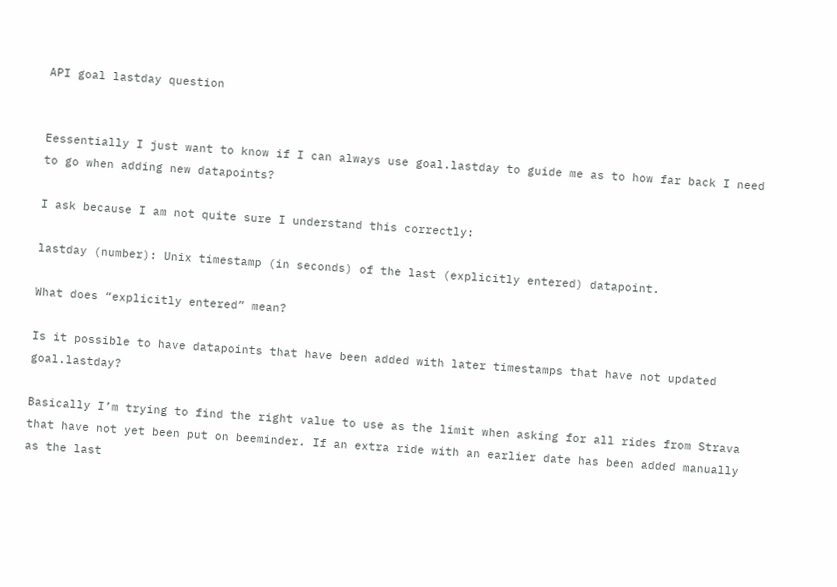API goal lastday question


Eessentially I just want to know if I can always use goal.lastday to guide me as to how far back I need to go when adding new datapoints?

I ask because I am not quite sure I understand this correctly:

lastday (number): Unix timestamp (in seconds) of the last (explicitly entered) datapoint.

What does “explicitly entered” mean?

Is it possible to have datapoints that have been added with later timestamps that have not updated goal.lastday?

Basically I’m trying to find the right value to use as the limit when asking for all rides from Strava that have not yet been put on beeminder. If an extra ride with an earlier date has been added manually as the last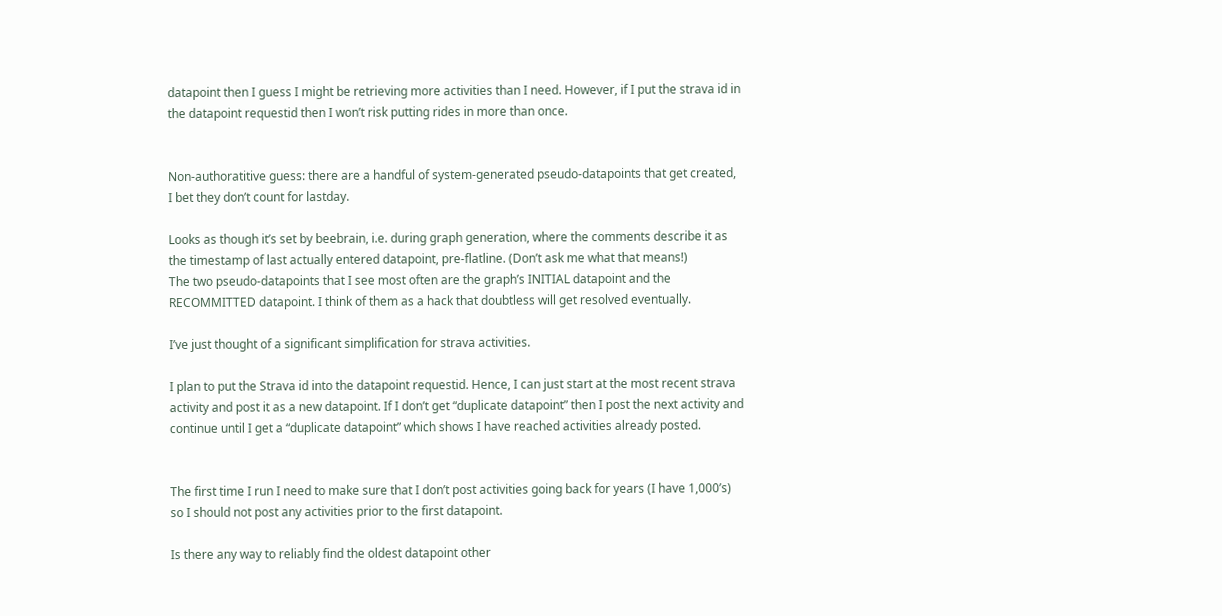datapoint then I guess I might be retrieving more activities than I need. However, if I put the strava id in the datapoint requestid then I won’t risk putting rides in more than once.


Non-authoratitive guess: there are a handful of system-generated pseudo-datapoints that get created, I bet they don’t count for lastday.

Looks as though it’s set by beebrain, i.e. during graph generation, where the comments describe it as the timestamp of last actually entered datapoint, pre-flatline. (Don’t ask me what that means!)
The two pseudo-datapoints that I see most often are the graph’s INITIAL datapoint and the RECOMMITTED datapoint. I think of them as a hack that doubtless will get resolved eventually.

I’ve just thought of a significant simplification for strava activities.

I plan to put the Strava id into the datapoint requestid. Hence, I can just start at the most recent strava activity and post it as a new datapoint. If I don’t get “duplicate datapoint” then I post the next activity and continue until I get a “duplicate datapoint” which shows I have reached activities already posted.


The first time I run I need to make sure that I don’t post activities going back for years (I have 1,000’s) so I should not post any activities prior to the first datapoint.

Is there any way to reliably find the oldest datapoint other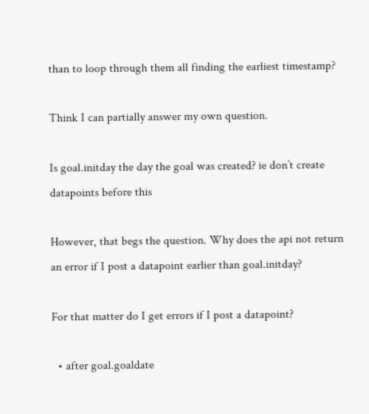than to loop through them all finding the earliest timestamp?

Think I can partially answer my own question.

Is goal.initday the day the goal was created? ie don’t create datapoints before this

However, that begs the question. Why does the api not return an error if I post a datapoint earlier than goal.initday?

For that matter do I get errors if I post a datapoint?

  • after goal.goaldate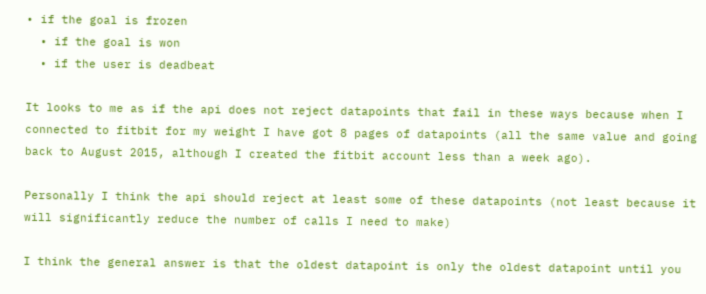• if the goal is frozen
  • if the goal is won
  • if the user is deadbeat

It looks to me as if the api does not reject datapoints that fail in these ways because when I connected to fitbit for my weight I have got 8 pages of datapoints (all the same value and going back to August 2015, although I created the fitbit account less than a week ago).

Personally I think the api should reject at least some of these datapoints (not least because it will significantly reduce the number of calls I need to make)

I think the general answer is that the oldest datapoint is only the oldest datapoint until you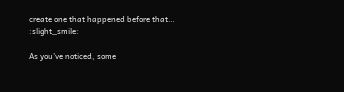create one that happened before that… :slight_smile:

As you’ve noticed, some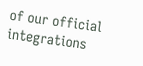of our official integrations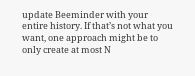update Beeminder with your entire history. If that’s not what you want, one approach might be to only create at most N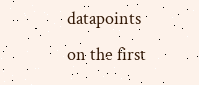datapoints on the first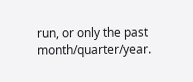run, or only the past month/quarter/year.